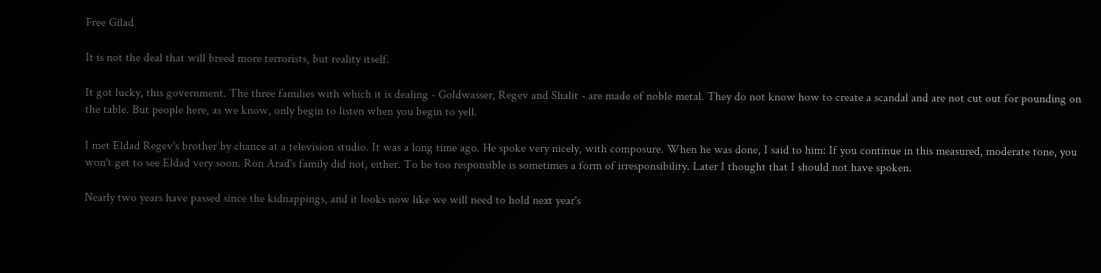Free Gilad

It is not the deal that will breed more terrorists, but reality itself.

It got lucky, this government. The three families with which it is dealing - Goldwasser, Regev and Shalit - are made of noble metal. They do not know how to create a scandal and are not cut out for pounding on the table. But people here, as we know, only begin to listen when you begin to yell.

I met Eldad Regev's brother by chance at a television studio. It was a long time ago. He spoke very nicely, with composure. When he was done, I said to him: If you continue in this measured, moderate tone, you won't get to see Eldad very soon. Ron Arad's family did not, either. To be too responsible is sometimes a form of irresponsibility. Later I thought that I should not have spoken.

Nearly two years have passed since the kidnappings, and it looks now like we will need to hold next year's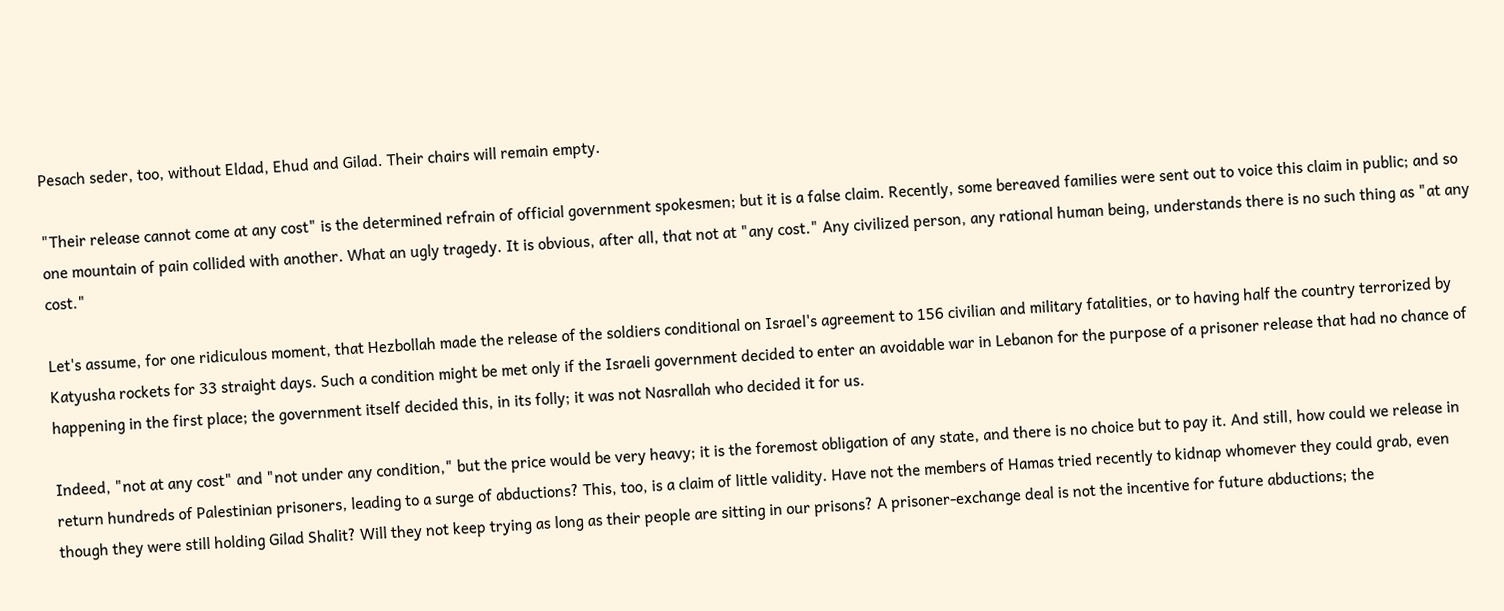Pesach seder, too, without Eldad, Ehud and Gilad. Their chairs will remain empty.

"Their release cannot come at any cost" is the determined refrain of official government spokesmen; but it is a false claim. Recently, some bereaved families were sent out to voice this claim in public; and so one mountain of pain collided with another. What an ugly tragedy. It is obvious, after all, that not at "any cost." Any civilized person, any rational human being, understands there is no such thing as "at any cost."

Let's assume, for one ridiculous moment, that Hezbollah made the release of the soldiers conditional on Israel's agreement to 156 civilian and military fatalities, or to having half the country terrorized by Katyusha rockets for 33 straight days. Such a condition might be met only if the Israeli government decided to enter an avoidable war in Lebanon for the purpose of a prisoner release that had no chance of happening in the first place; the government itself decided this, in its folly; it was not Nasrallah who decided it for us.

Indeed, "not at any cost" and "not under any condition," but the price would be very heavy; it is the foremost obligation of any state, and there is no choice but to pay it. And still, how could we release in return hundreds of Palestinian prisoners, leading to a surge of abductions? This, too, is a claim of little validity. Have not the members of Hamas tried recently to kidnap whomever they could grab, even though they were still holding Gilad Shalit? Will they not keep trying as long as their people are sitting in our prisons? A prisoner-exchange deal is not the incentive for future abductions; the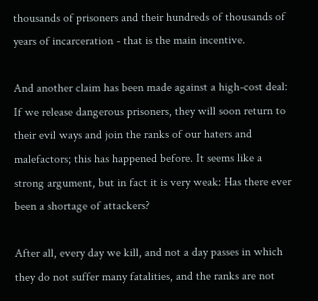thousands of prisoners and their hundreds of thousands of years of incarceration - that is the main incentive.

And another claim has been made against a high-cost deal: If we release dangerous prisoners, they will soon return to their evil ways and join the ranks of our haters and malefactors; this has happened before. It seems like a strong argument, but in fact it is very weak: Has there ever been a shortage of attackers?

After all, every day we kill, and not a day passes in which they do not suffer many fatalities, and the ranks are not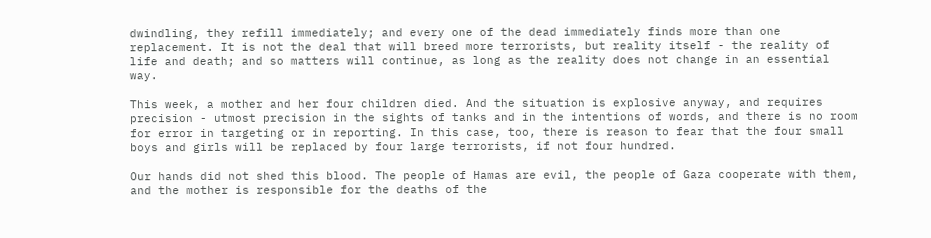dwindling, they refill immediately; and every one of the dead immediately finds more than one replacement. It is not the deal that will breed more terrorists, but reality itself - the reality of life and death; and so matters will continue, as long as the reality does not change in an essential way.

This week, a mother and her four children died. And the situation is explosive anyway, and requires precision - utmost precision in the sights of tanks and in the intentions of words, and there is no room for error in targeting or in reporting. In this case, too, there is reason to fear that the four small boys and girls will be replaced by four large terrorists, if not four hundred.

Our hands did not shed this blood. The people of Hamas are evil, the people of Gaza cooperate with them, and the mother is responsible for the deaths of the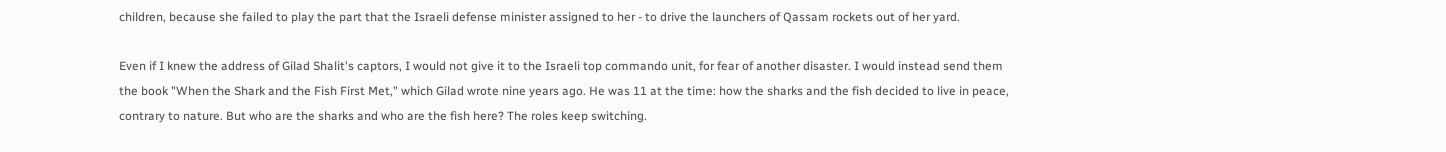children, because she failed to play the part that the Israeli defense minister assigned to her - to drive the launchers of Qassam rockets out of her yard.

Even if I knew the address of Gilad Shalit's captors, I would not give it to the Israeli top commando unit, for fear of another disaster. I would instead send them the book "When the Shark and the Fish First Met," which Gilad wrote nine years ago. He was 11 at the time: how the sharks and the fish decided to live in peace, contrary to nature. But who are the sharks and who are the fish here? The roles keep switching.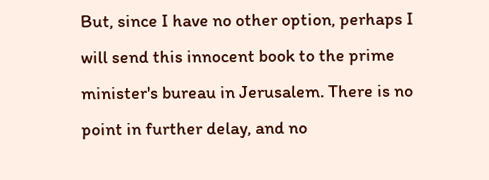But, since I have no other option, perhaps I will send this innocent book to the prime minister's bureau in Jerusalem. There is no point in further delay, and no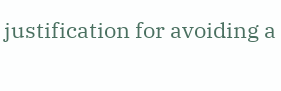justification for avoiding a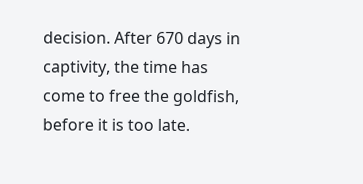decision. After 670 days in captivity, the time has come to free the goldfish, before it is too late.